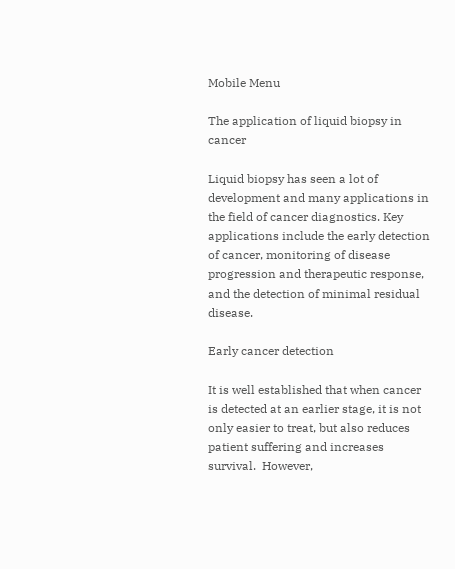Mobile Menu

The application of liquid biopsy in cancer

Liquid biopsy has seen a lot of development and many applications in the field of cancer diagnostics. Key applications include the early detection of cancer, monitoring of disease progression and therapeutic response, and the detection of minimal residual disease.

Early cancer detection

It is well established that when cancer is detected at an earlier stage, it is not only easier to treat, but also reduces patient suffering and increases survival.  However,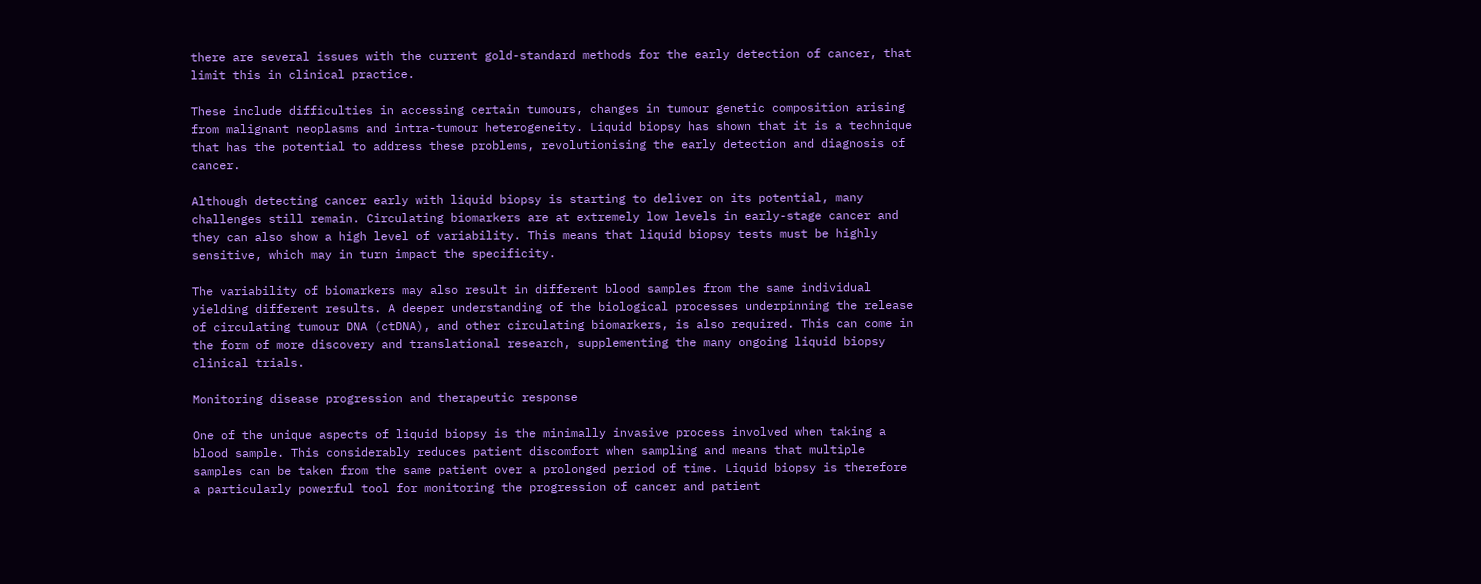there are several issues with the current gold-standard methods for the early detection of cancer, that limit this in clinical practice.

These include difficulties in accessing certain tumours, changes in tumour genetic composition arising from malignant neoplasms and intra-tumour heterogeneity. Liquid biopsy has shown that it is a technique that has the potential to address these problems, revolutionising the early detection and diagnosis of cancer.

Although detecting cancer early with liquid biopsy is starting to deliver on its potential, many challenges still remain. Circulating biomarkers are at extremely low levels in early-stage cancer and they can also show a high level of variability. This means that liquid biopsy tests must be highly sensitive, which may in turn impact the specificity.

The variability of biomarkers may also result in different blood samples from the same individual yielding different results. A deeper understanding of the biological processes underpinning the release of circulating tumour DNA (ctDNA), and other circulating biomarkers, is also required. This can come in the form of more discovery and translational research, supplementing the many ongoing liquid biopsy clinical trials.

Monitoring disease progression and therapeutic response

One of the unique aspects of liquid biopsy is the minimally invasive process involved when taking a blood sample. This considerably reduces patient discomfort when sampling and means that multiple samples can be taken from the same patient over a prolonged period of time. Liquid biopsy is therefore a particularly powerful tool for monitoring the progression of cancer and patient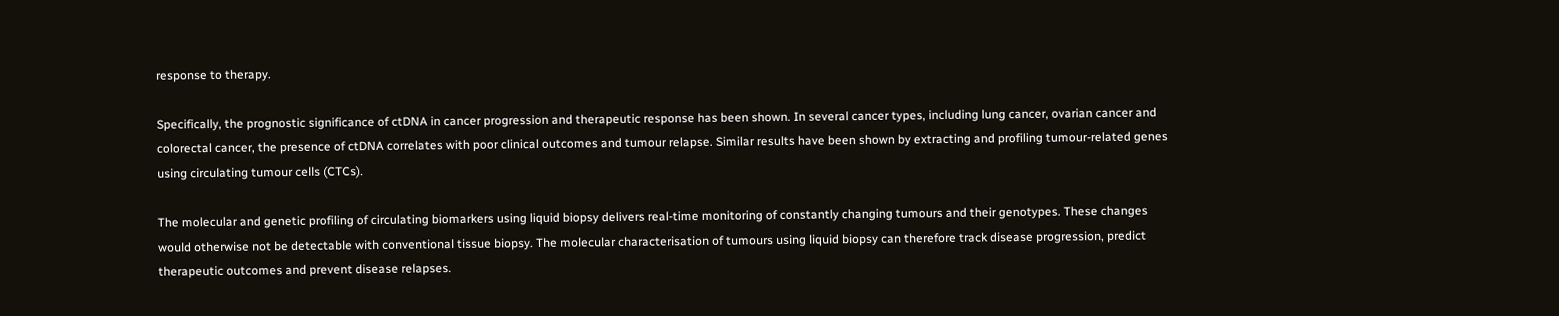response to therapy.

Specifically, the prognostic significance of ctDNA in cancer progression and therapeutic response has been shown. In several cancer types, including lung cancer, ovarian cancer and colorectal cancer, the presence of ctDNA correlates with poor clinical outcomes and tumour relapse. Similar results have been shown by extracting and profiling tumour-related genes using circulating tumour cells (CTCs).

The molecular and genetic profiling of circulating biomarkers using liquid biopsy delivers real-time monitoring of constantly changing tumours and their genotypes. These changes would otherwise not be detectable with conventional tissue biopsy. The molecular characterisation of tumours using liquid biopsy can therefore track disease progression, predict therapeutic outcomes and prevent disease relapses.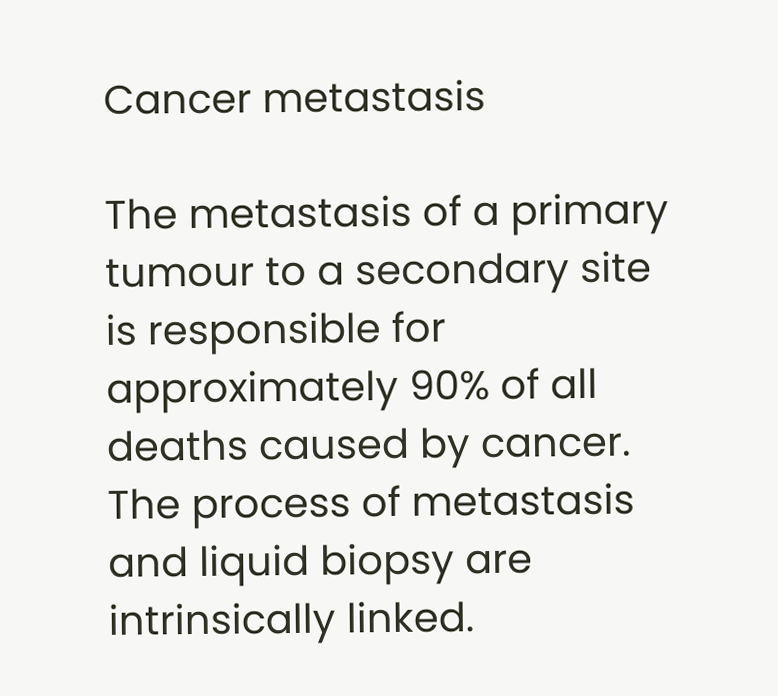Cancer metastasis

The metastasis of a primary tumour to a secondary site is responsible for approximately 90% of all deaths caused by cancer. The process of metastasis and liquid biopsy are intrinsically linked.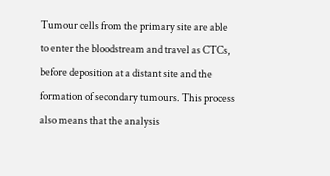Tumour cells from the primary site are able to enter the bloodstream and travel as CTCs, before deposition at a distant site and the formation of secondary tumours. This process also means that the analysis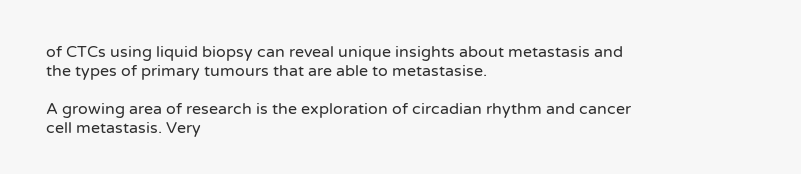of CTCs using liquid biopsy can reveal unique insights about metastasis and the types of primary tumours that are able to metastasise.

A growing area of research is the exploration of circadian rhythm and cancer cell metastasis. Very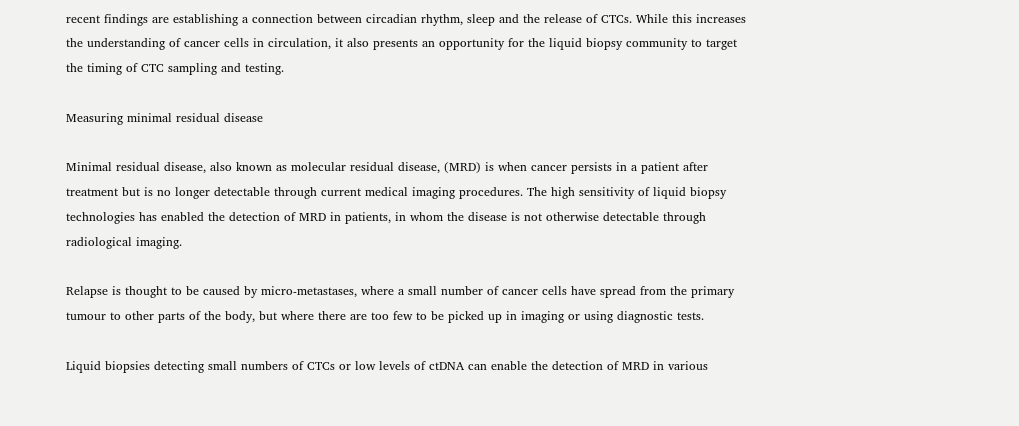recent findings are establishing a connection between circadian rhythm, sleep and the release of CTCs. While this increases the understanding of cancer cells in circulation, it also presents an opportunity for the liquid biopsy community to target the timing of CTC sampling and testing.

Measuring minimal residual disease

Minimal residual disease, also known as molecular residual disease, (MRD) is when cancer persists in a patient after treatment but is no longer detectable through current medical imaging procedures. The high sensitivity of liquid biopsy technologies has enabled the detection of MRD in patients, in whom the disease is not otherwise detectable through radiological imaging.

Relapse is thought to be caused by micro-metastases, where a small number of cancer cells have spread from the primary tumour to other parts of the body, but where there are too few to be picked up in imaging or using diagnostic tests.

Liquid biopsies detecting small numbers of CTCs or low levels of ctDNA can enable the detection of MRD in various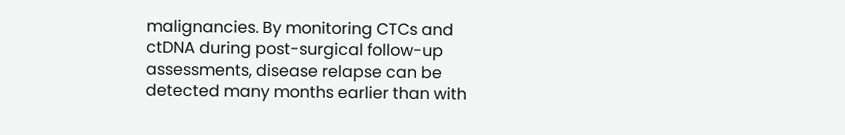malignancies. By monitoring CTCs and ctDNA during post-surgical follow-up assessments, disease relapse can be detected many months earlier than with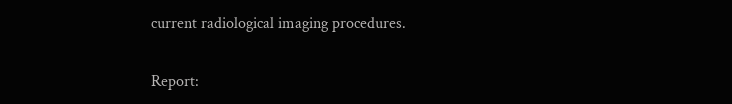current radiological imaging procedures.

Report: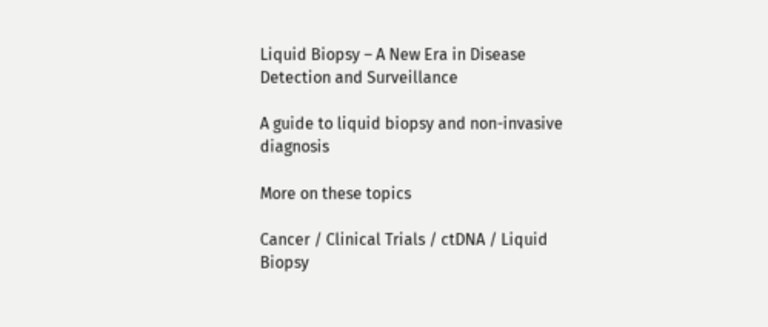Liquid Biopsy – A New Era in Disease Detection and Surveillance

A guide to liquid biopsy and non-invasive diagnosis

More on these topics

Cancer / Clinical Trials / ctDNA / Liquid Biopsy